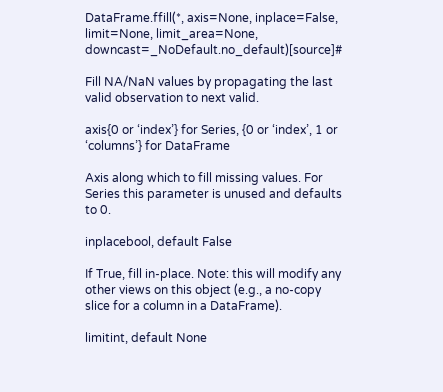DataFrame.ffill(*, axis=None, inplace=False, limit=None, limit_area=None, downcast=_NoDefault.no_default)[source]#

Fill NA/NaN values by propagating the last valid observation to next valid.

axis{0 or ‘index’} for Series, {0 or ‘index’, 1 or ‘columns’} for DataFrame

Axis along which to fill missing values. For Series this parameter is unused and defaults to 0.

inplacebool, default False

If True, fill in-place. Note: this will modify any other views on this object (e.g., a no-copy slice for a column in a DataFrame).

limitint, default None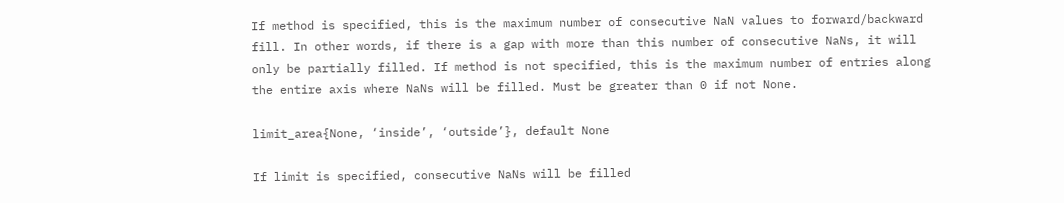If method is specified, this is the maximum number of consecutive NaN values to forward/backward fill. In other words, if there is a gap with more than this number of consecutive NaNs, it will only be partially filled. If method is not specified, this is the maximum number of entries along the entire axis where NaNs will be filled. Must be greater than 0 if not None.

limit_area{None, ‘inside’, ‘outside’}, default None

If limit is specified, consecutive NaNs will be filled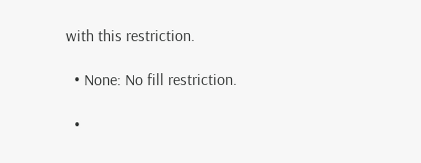with this restriction.

  • None: No fill restriction.

  •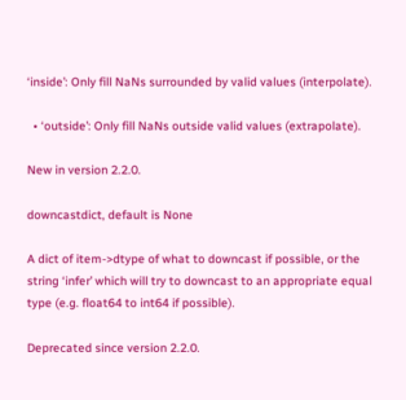‘inside’: Only fill NaNs surrounded by valid values (interpolate).

  • ‘outside’: Only fill NaNs outside valid values (extrapolate).

New in version 2.2.0.

downcastdict, default is None

A dict of item->dtype of what to downcast if possible, or the string ‘infer’ which will try to downcast to an appropriate equal type (e.g. float64 to int64 if possible).

Deprecated since version 2.2.0.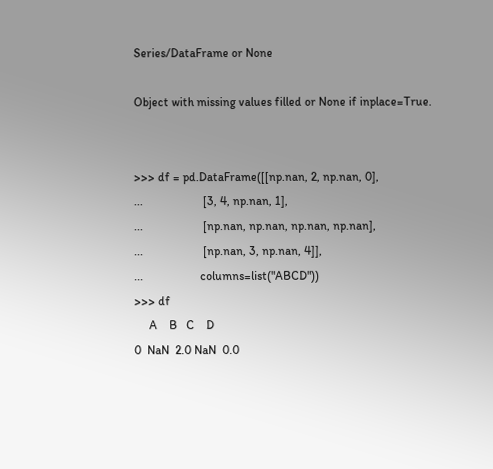Series/DataFrame or None

Object with missing values filled or None if inplace=True.


>>> df = pd.DataFrame([[np.nan, 2, np.nan, 0],
...                    [3, 4, np.nan, 1],
...                    [np.nan, np.nan, np.nan, np.nan],
...                    [np.nan, 3, np.nan, 4]],
...                   columns=list("ABCD"))
>>> df
     A    B   C    D
0  NaN  2.0 NaN  0.0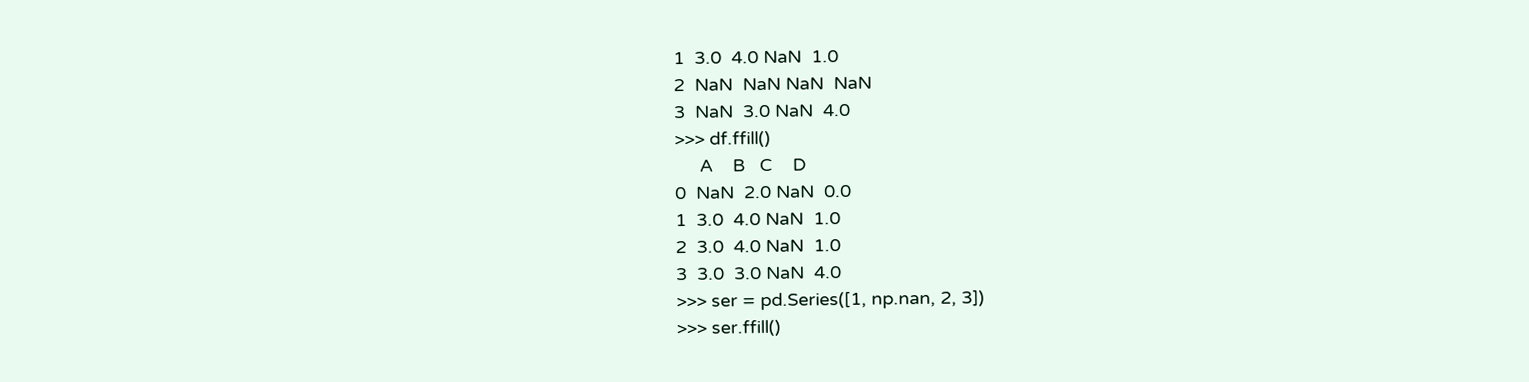1  3.0  4.0 NaN  1.0
2  NaN  NaN NaN  NaN
3  NaN  3.0 NaN  4.0
>>> df.ffill()
     A    B   C    D
0  NaN  2.0 NaN  0.0
1  3.0  4.0 NaN  1.0
2  3.0  4.0 NaN  1.0
3  3.0  3.0 NaN  4.0
>>> ser = pd.Series([1, np.nan, 2, 3])
>>> ser.ffill()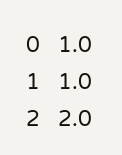0   1.0
1   1.0
2   2.0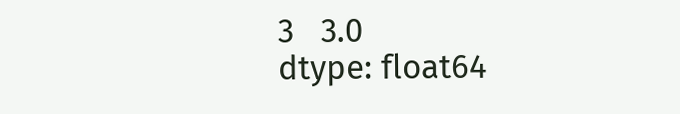3   3.0
dtype: float64